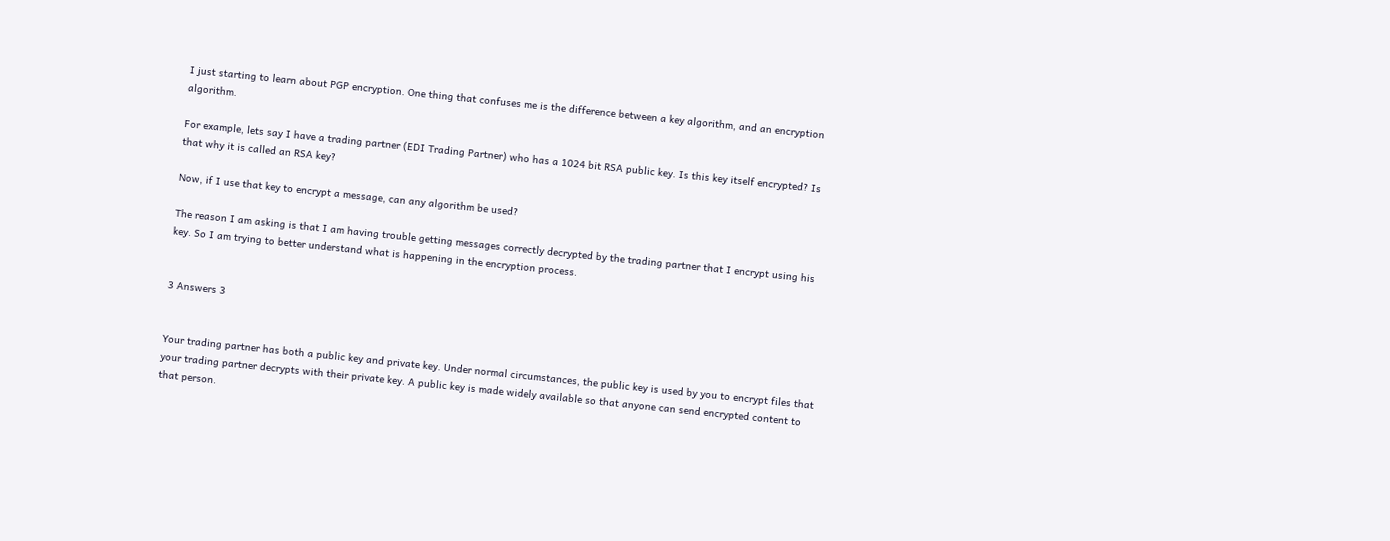I just starting to learn about PGP encryption. One thing that confuses me is the difference between a key algorithm, and an encryption algorithm.

For example, lets say I have a trading partner (EDI Trading Partner) who has a 1024 bit RSA public key. Is this key itself encrypted? Is that why it is called an RSA key?

Now, if I use that key to encrypt a message, can any algorithm be used?

The reason I am asking is that I am having trouble getting messages correctly decrypted by the trading partner that I encrypt using his key. So I am trying to better understand what is happening in the encryption process.


3 Answers 3


Your trading partner has both a public key and private key. Under normal circumstances, the public key is used by you to encrypt files that your trading partner decrypts with their private key. A public key is made widely available so that anyone can send encrypted content to that person.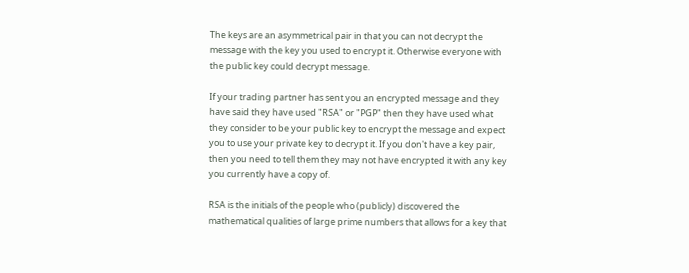The keys are an asymmetrical pair in that you can not decrypt the message with the key you used to encrypt it. Otherwise everyone with the public key could decrypt message.

If your trading partner has sent you an encrypted message and they have said they have used "RSA" or "PGP" then they have used what they consider to be your public key to encrypt the message and expect you to use your private key to decrypt it. If you don't have a key pair, then you need to tell them they may not have encrypted it with any key you currently have a copy of.

RSA is the initials of the people who (publicly) discovered the mathematical qualities of large prime numbers that allows for a key that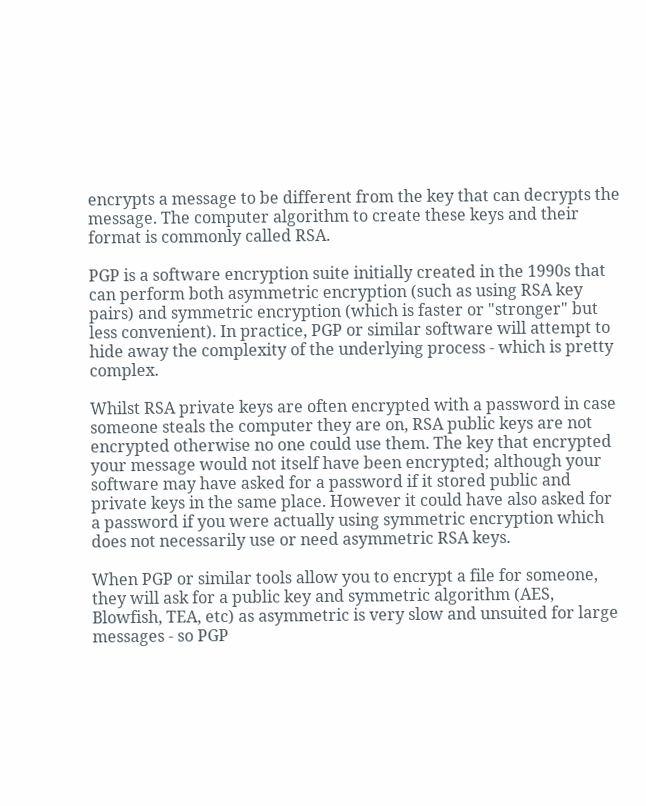encrypts a message to be different from the key that can decrypts the message. The computer algorithm to create these keys and their format is commonly called RSA.

PGP is a software encryption suite initially created in the 1990s that can perform both asymmetric encryption (such as using RSA key pairs) and symmetric encryption (which is faster or "stronger" but less convenient). In practice, PGP or similar software will attempt to hide away the complexity of the underlying process - which is pretty complex.

Whilst RSA private keys are often encrypted with a password in case someone steals the computer they are on, RSA public keys are not encrypted otherwise no one could use them. The key that encrypted your message would not itself have been encrypted; although your software may have asked for a password if it stored public and private keys in the same place. However it could have also asked for a password if you were actually using symmetric encryption which does not necessarily use or need asymmetric RSA keys.

When PGP or similar tools allow you to encrypt a file for someone, they will ask for a public key and symmetric algorithm (AES, Blowfish, TEA, etc) as asymmetric is very slow and unsuited for large messages - so PGP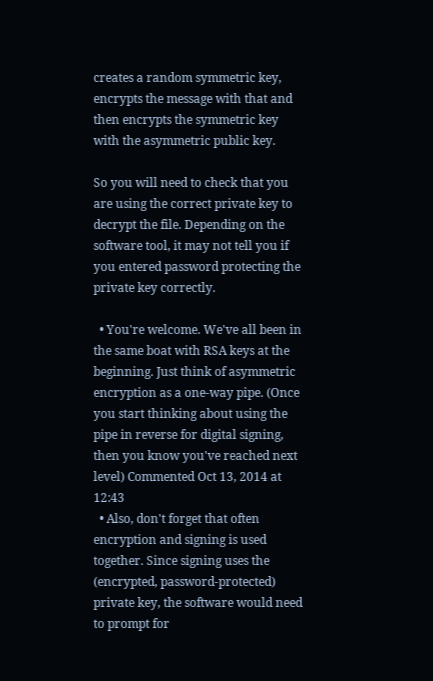creates a random symmetric key, encrypts the message with that and then encrypts the symmetric key with the asymmetric public key.

So you will need to check that you are using the correct private key to decrypt the file. Depending on the software tool, it may not tell you if you entered password protecting the private key correctly.

  • You're welcome. We've all been in the same boat with RSA keys at the beginning. Just think of asymmetric encryption as a one-way pipe. (Once you start thinking about using the pipe in reverse for digital signing, then you know you've reached next level) Commented Oct 13, 2014 at 12:43
  • Also, don't forget that often encryption and signing is used together. Since signing uses the (encrypted, password-protected) private key, the software would need to prompt for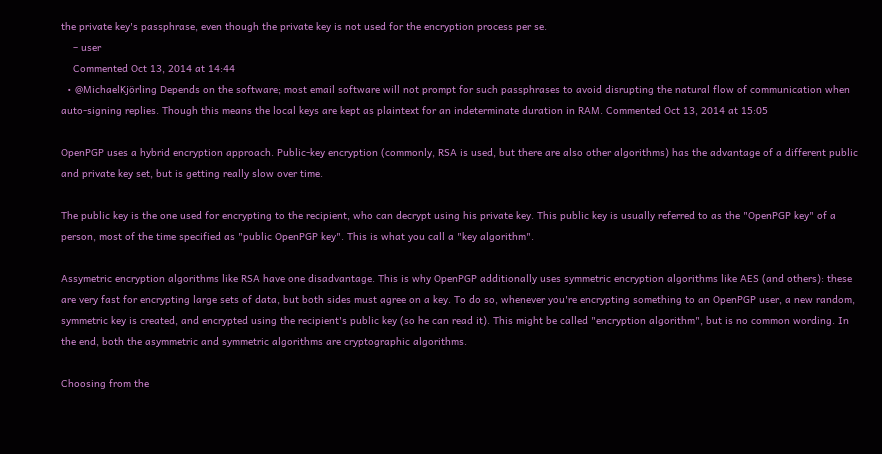the private key's passphrase, even though the private key is not used for the encryption process per se.
    – user
    Commented Oct 13, 2014 at 14:44
  • @MichaelKjörling Depends on the software; most email software will not prompt for such passphrases to avoid disrupting the natural flow of communication when auto-signing replies. Though this means the local keys are kept as plaintext for an indeterminate duration in RAM. Commented Oct 13, 2014 at 15:05

OpenPGP uses a hybrid encryption approach. Public-key encryption (commonly, RSA is used, but there are also other algorithms) has the advantage of a different public and private key set, but is getting really slow over time.

The public key is the one used for encrypting to the recipient, who can decrypt using his private key. This public key is usually referred to as the "OpenPGP key" of a person, most of the time specified as "public OpenPGP key". This is what you call a "key algorithm".

Assymetric encryption algorithms like RSA have one disadvantage. This is why OpenPGP additionally uses symmetric encryption algorithms like AES (and others): these are very fast for encrypting large sets of data, but both sides must agree on a key. To do so, whenever you're encrypting something to an OpenPGP user, a new random, symmetric key is created, and encrypted using the recipient's public key (so he can read it). This might be called "encryption algorithm", but is no common wording. In the end, both the asymmetric and symmetric algorithms are cryptographic algorithms.

Choosing from the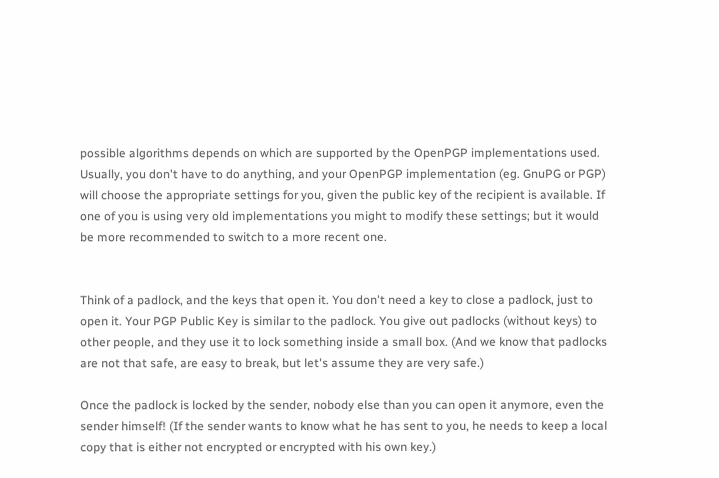possible algorithms depends on which are supported by the OpenPGP implementations used. Usually, you don't have to do anything, and your OpenPGP implementation (eg. GnuPG or PGP) will choose the appropriate settings for you, given the public key of the recipient is available. If one of you is using very old implementations you might to modify these settings; but it would be more recommended to switch to a more recent one.


Think of a padlock, and the keys that open it. You don't need a key to close a padlock, just to open it. Your PGP Public Key is similar to the padlock. You give out padlocks (without keys) to other people, and they use it to lock something inside a small box. (And we know that padlocks are not that safe, are easy to break, but let's assume they are very safe.)

Once the padlock is locked by the sender, nobody else than you can open it anymore, even the sender himself! (If the sender wants to know what he has sent to you, he needs to keep a local copy that is either not encrypted or encrypted with his own key.)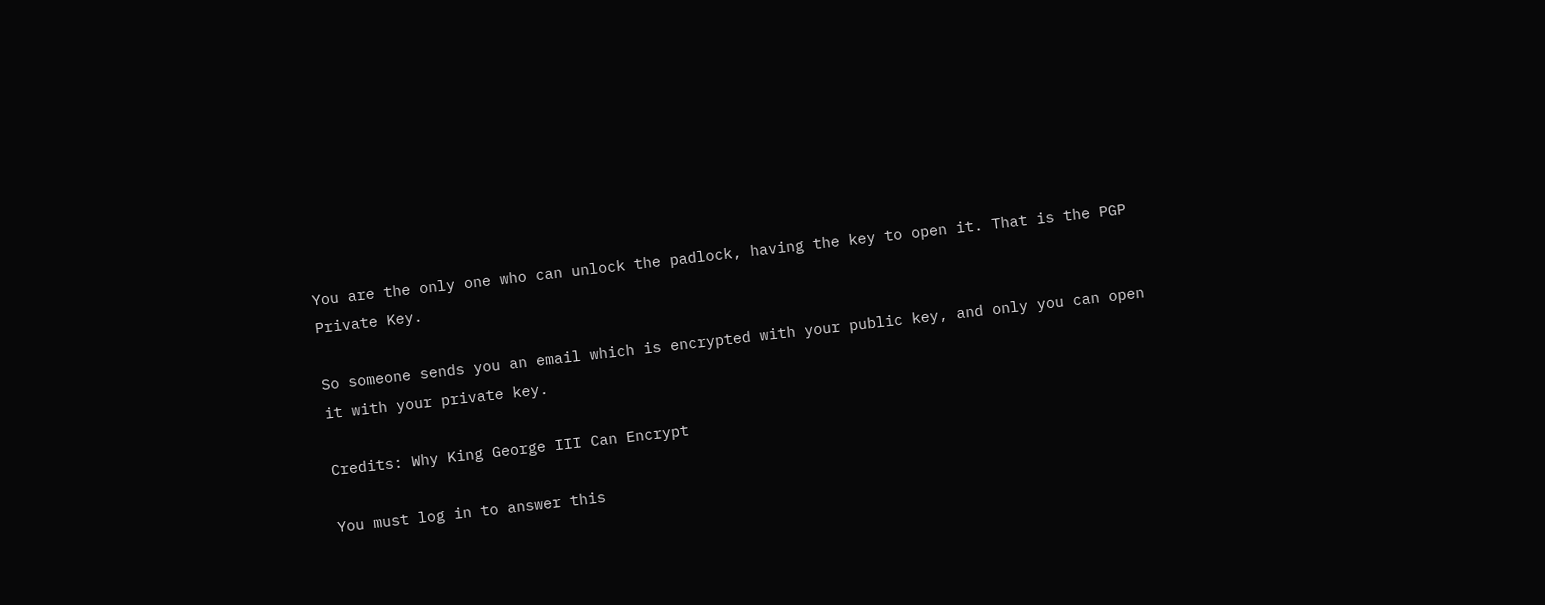You are the only one who can unlock the padlock, having the key to open it. That is the PGP Private Key.

So someone sends you an email which is encrypted with your public key, and only you can open it with your private key.

Credits: Why King George III Can Encrypt

You must log in to answer this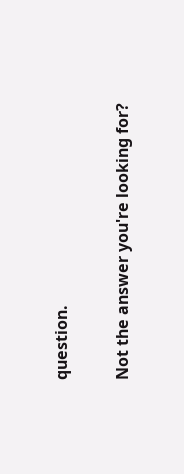question.

Not the answer you're looking for?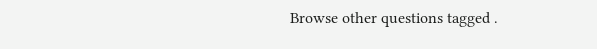Browse other questions tagged .